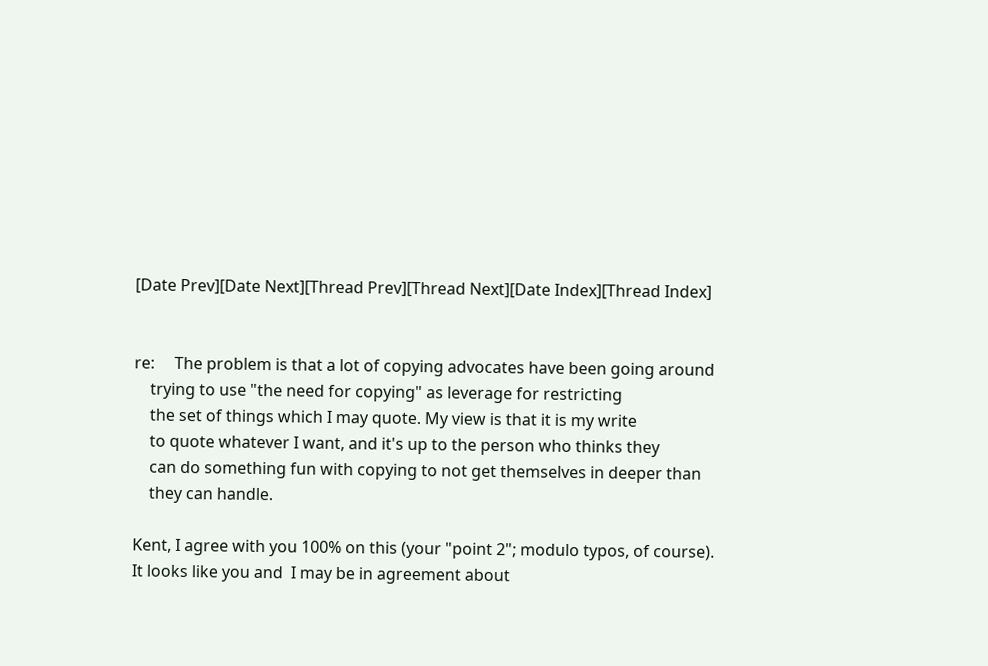[Date Prev][Date Next][Thread Prev][Thread Next][Date Index][Thread Index]


re:     The problem is that a lot of copying advocates have been going around
    trying to use "the need for copying" as leverage for restricting
    the set of things which I may quote. My view is that it is my write
    to quote whatever I want, and it's up to the person who thinks they
    can do something fun with copying to not get themselves in deeper than
    they can handle.

Kent, I agree with you 100% on this (your "point 2"; modulo typos, of course).
It looks like you and  I may be in agreement about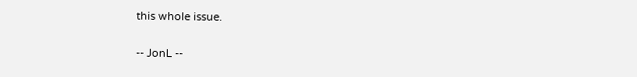this whole issue.

-- JonL --